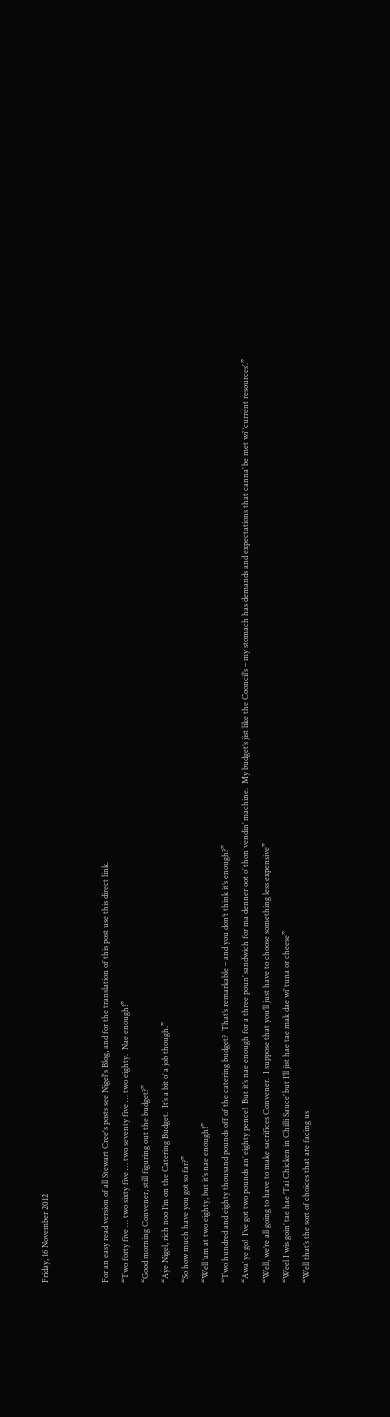Friday, 16 November 2012


For an easy read version of all Stewart Cree's posts see Nigel's Blog, and for the translation of this post use this direct link.
“Two forty five … two sixty five … two seventy five … two eighty.  Nae enough!”
“Good morning Convener, still figuring out the budget?”
“Aye Nigel, rich noo I’m on the Catering Budget.  It’s a bit o’ a job though.”
“So how much have you got so far?”
“Well ‘am at two eighty, but it’s nae enough!”
“Two hundred and eighty thousand pounds off of the catering budget?  That’s remarkable – and you don’t think it’s enough?”
“Awa’ ye go!  I’ve got two pounds an’ eighty pence!  But it’s nae enough for a three poun’ sandwich for ma denner oot o’ thon vendin’ machine.  My budget’s jist like the Cooncil’s – my stomach has demands and expectations that canna’ be met wi’ ‘current resources’.”
“Well, we’re all going to have to make sacrifices Convener.  I suppose that you’ll just have to choose something less expensive”
“Weel I wis goin’ tae hae ‘Tai Chicken in Chilli Sauce’ but I’ll jist hae tae mak dae wi’ tuna or cheese”
“Well that’s the sort of choices that are facing us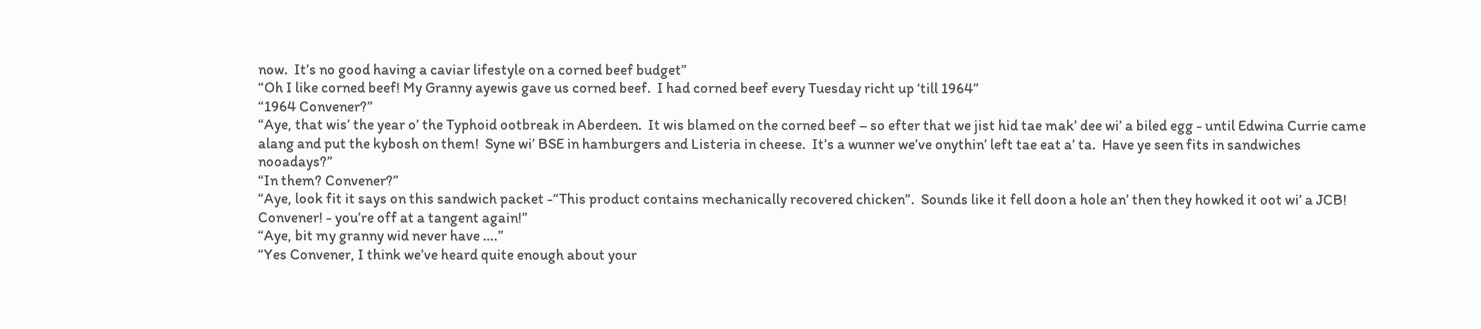now.  It’s no good having a caviar lifestyle on a corned beef budget”
“Oh I like corned beef! My Granny ayewis gave us corned beef.  I had corned beef every Tuesday richt up ‘till 1964”
“1964 Convener?”
“Aye, that wis’ the year o’ the Typhoid ootbreak in Aberdeen.  It wis blamed on the corned beef – so efter that we jist hid tae mak’ dee wi’ a biled egg - until Edwina Currie came alang and put the kybosh on them!  Syne wi’ BSE in hamburgers and Listeria in cheese.  It’s a wunner we’ve onythin’ left tae eat a’ ta.  Have ye seen fits in sandwiches nooadays?”
“In them? Convener?”
“Aye, look fit it says on this sandwich packet -“This product contains mechanically recovered chicken”.  Sounds like it fell doon a hole an’ then they howked it oot wi’ a JCB!
Convener! - you’re off at a tangent again!”
“Aye, bit my granny wid never have ….”
“Yes Convener, I think we’ve heard quite enough about your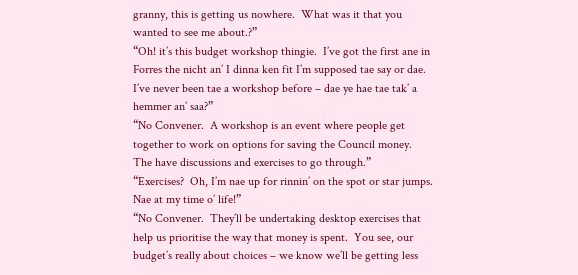granny, this is getting us nowhere.  What was it that you wanted to see me about.?”
“Oh! it’s this budget workshop thingie.  I’ve got the first ane in Forres the nicht an’ I dinna ken fit I’m supposed tae say or dae.  I’ve never been tae a workshop before – dae ye hae tae tak’ a hemmer an’ saa?”
“No Convener.  A workshop is an event where people get together to work on options for saving the Council money.  The have discussions and exercises to go through.”
“Exercises?  Oh, I’m nae up for rinnin’ on the spot or star jumps.  Nae at my time o’ life!”
“No Convener.  They’ll be undertaking desktop exercises that help us prioritise the way that money is spent.  You see, our budget’s really about choices – we know we’ll be getting less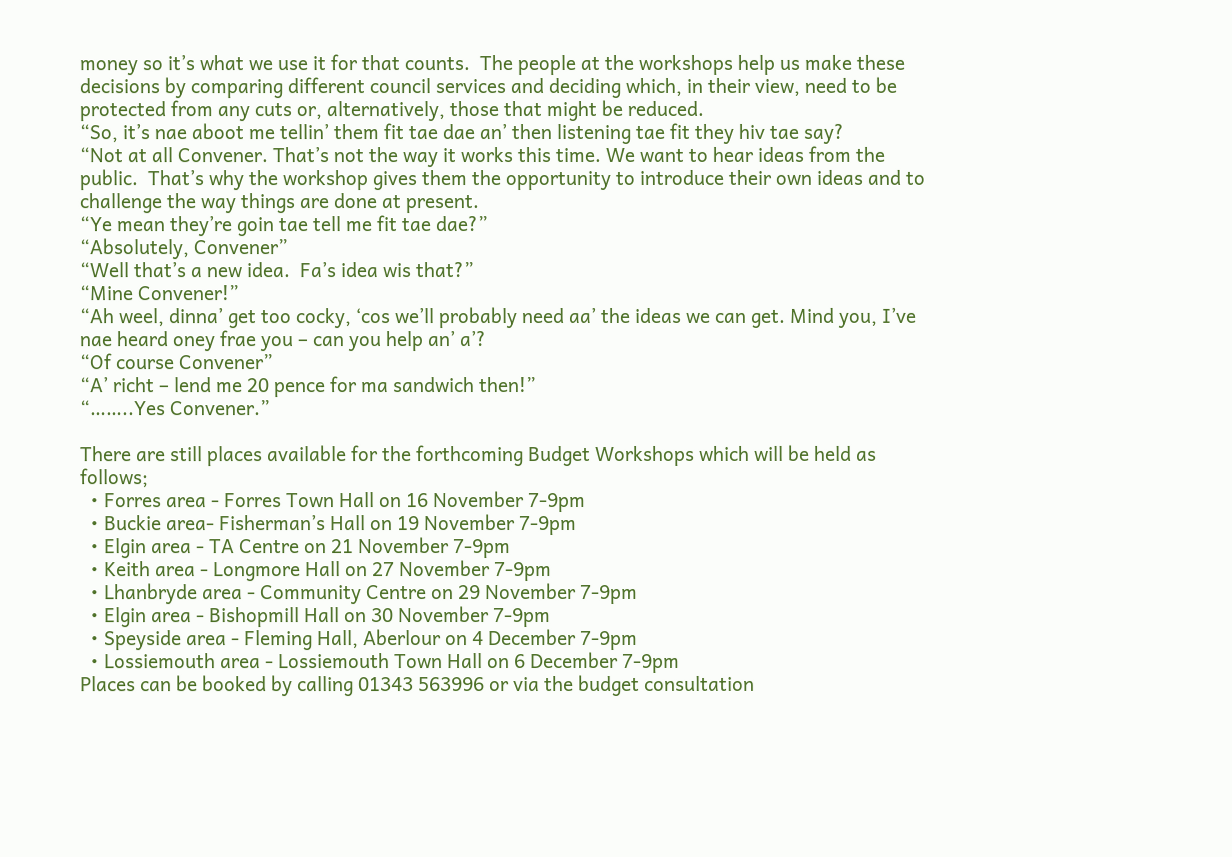money so it’s what we use it for that counts.  The people at the workshops help us make these decisions by comparing different council services and deciding which, in their view, need to be protected from any cuts or, alternatively, those that might be reduced.
“So, it’s nae aboot me tellin’ them fit tae dae an’ then listening tae fit they hiv tae say?
“Not at all Convener. That’s not the way it works this time. We want to hear ideas from the public.  That’s why the workshop gives them the opportunity to introduce their own ideas and to challenge the way things are done at present.
“Ye mean they’re goin tae tell me fit tae dae?”
“Absolutely, Convener”
“Well that’s a new idea.  Fa’s idea wis that?”
“Mine Convener!”
“Ah weel, dinna’ get too cocky, ‘cos we’ll probably need aa’ the ideas we can get. Mind you, I’ve nae heard oney frae you – can you help an’ a’?
“Of course Convener”
“A’ richt – lend me 20 pence for ma sandwich then!”
“……..Yes Convener.”

There are still places available for the forthcoming Budget Workshops which will be held as follows;
  • Forres area - Forres Town Hall on 16 November 7-9pm
  • Buckie area- Fisherman’s Hall on 19 November 7-9pm
  • Elgin area - TA Centre on 21 November 7-9pm
  • Keith area - Longmore Hall on 27 November 7-9pm
  • Lhanbryde area - Community Centre on 29 November 7-9pm
  • Elgin area - Bishopmill Hall on 30 November 7-9pm
  • Speyside area - Fleming Hall, Aberlour on 4 December 7-9pm
  • Lossiemouth area - Lossiemouth Town Hall on 6 December 7-9pm
Places can be booked by calling 01343 563996 or via the budget consultation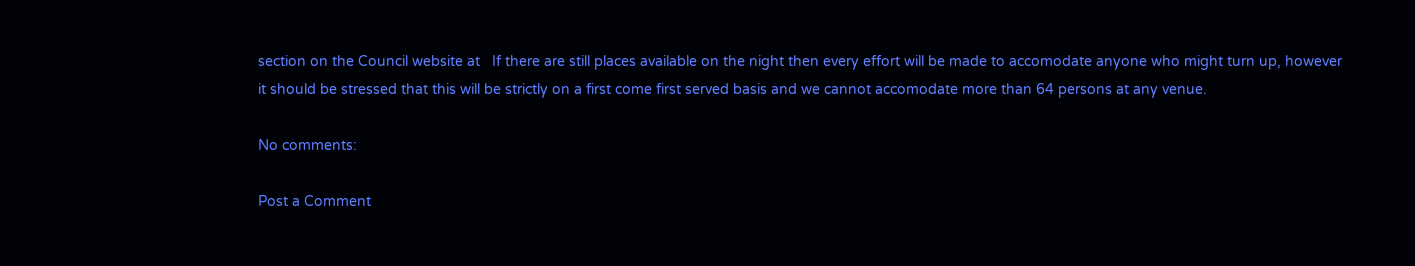section on the Council website at   If there are still places available on the night then every effort will be made to accomodate anyone who might turn up, however it should be stressed that this will be strictly on a first come first served basis and we cannot accomodate more than 64 persons at any venue.

No comments:

Post a Comment